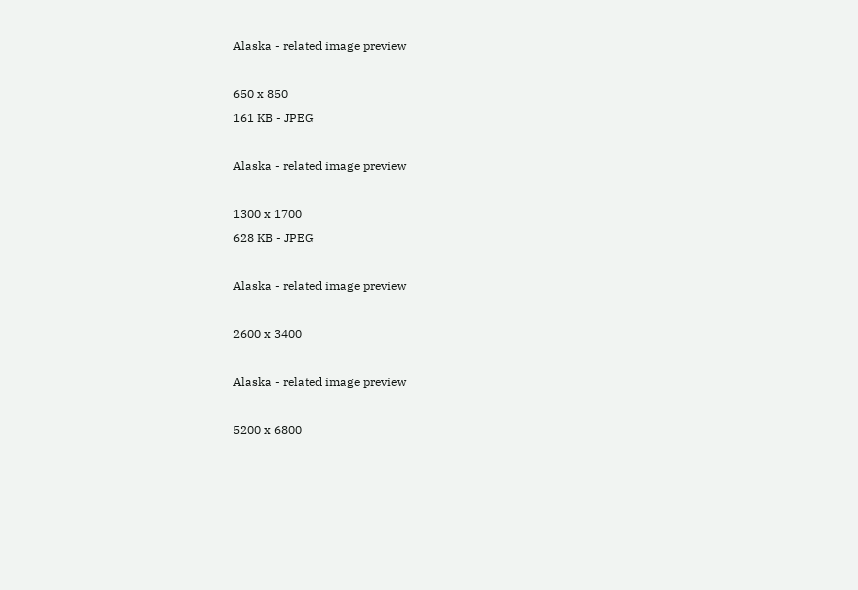Alaska - related image preview

650 x 850
161 KB - JPEG

Alaska - related image preview

1300 x 1700
628 KB - JPEG

Alaska - related image preview

2600 x 3400

Alaska - related image preview

5200 x 6800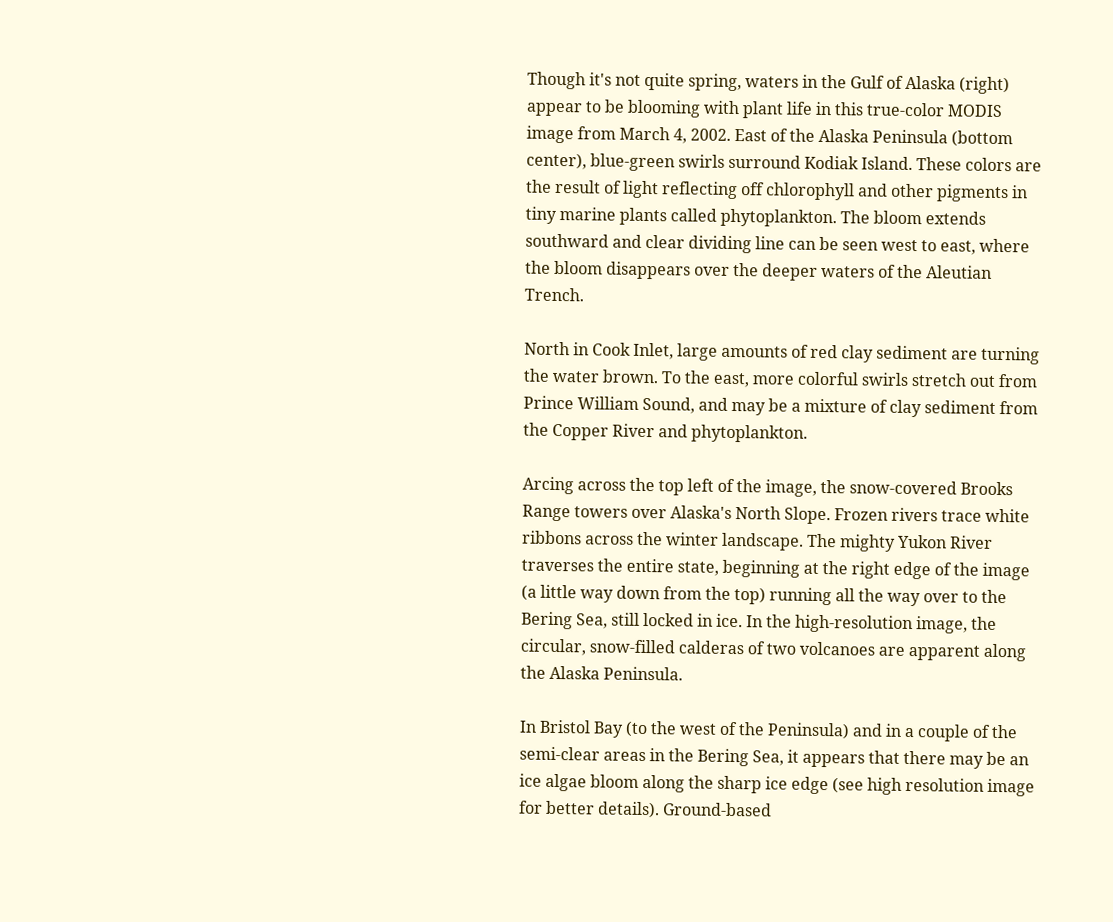Though it's not quite spring, waters in the Gulf of Alaska (right) appear to be blooming with plant life in this true-color MODIS image from March 4, 2002. East of the Alaska Peninsula (bottom center), blue-green swirls surround Kodiak Island. These colors are the result of light reflecting off chlorophyll and other pigments in tiny marine plants called phytoplankton. The bloom extends southward and clear dividing line can be seen west to east, where the bloom disappears over the deeper waters of the Aleutian Trench.

North in Cook Inlet, large amounts of red clay sediment are turning the water brown. To the east, more colorful swirls stretch out from Prince William Sound, and may be a mixture of clay sediment from the Copper River and phytoplankton.

Arcing across the top left of the image, the snow-covered Brooks Range towers over Alaska's North Slope. Frozen rivers trace white ribbons across the winter landscape. The mighty Yukon River traverses the entire state, beginning at the right edge of the image (a little way down from the top) running all the way over to the Bering Sea, still locked in ice. In the high-resolution image, the circular, snow-filled calderas of two volcanoes are apparent along the Alaska Peninsula.

In Bristol Bay (to the west of the Peninsula) and in a couple of the semi-clear areas in the Bering Sea, it appears that there may be an ice algae bloom along the sharp ice edge (see high resolution image for better details). Ground-based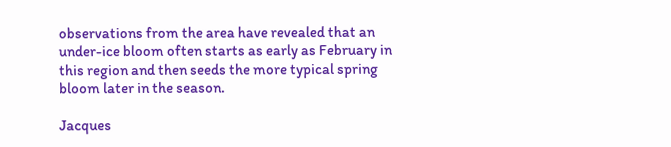observations from the area have revealed that an under-ice bloom often starts as early as February in this region and then seeds the more typical spring bloom later in the season.

Jacques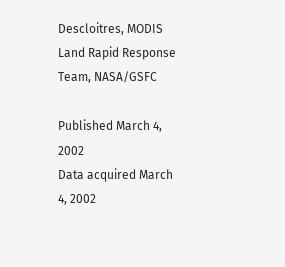Descloitres, MODIS Land Rapid Response Team, NASA/GSFC

Published March 4, 2002
Data acquired March 4, 2002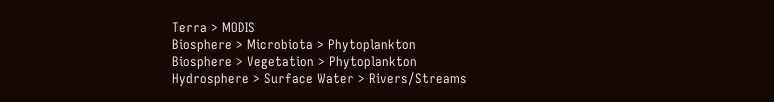Terra > MODIS
Biosphere > Microbiota > Phytoplankton
Biosphere > Vegetation > Phytoplankton
Hydrosphere > Surface Water > Rivers/Streams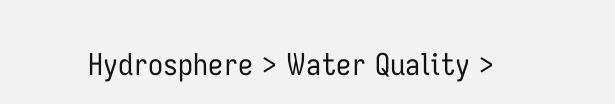Hydrosphere > Water Quality >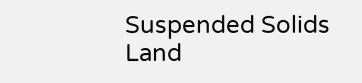Suspended Solids
Land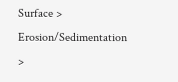Surface > Erosion/Sedimentation >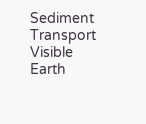Sediment Transport
Visible Earth